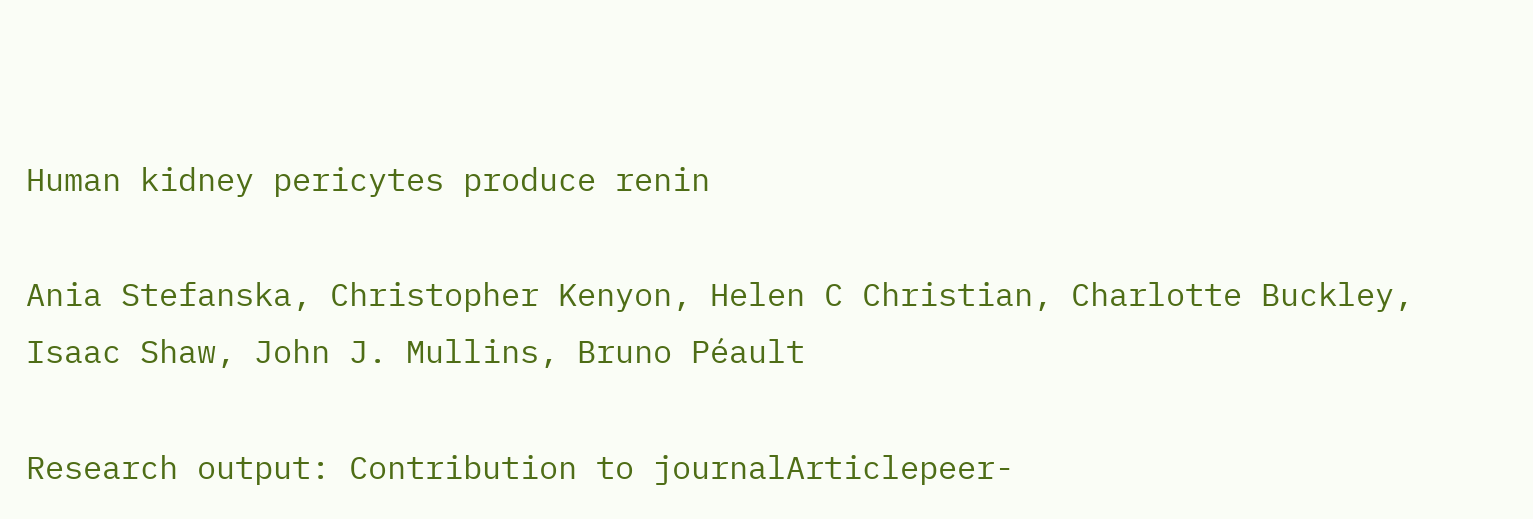Human kidney pericytes produce renin

Ania Stefanska, Christopher Kenyon, Helen C Christian, Charlotte Buckley, Isaac Shaw, John J. Mullins, Bruno Péault

Research output: Contribution to journalArticlepeer-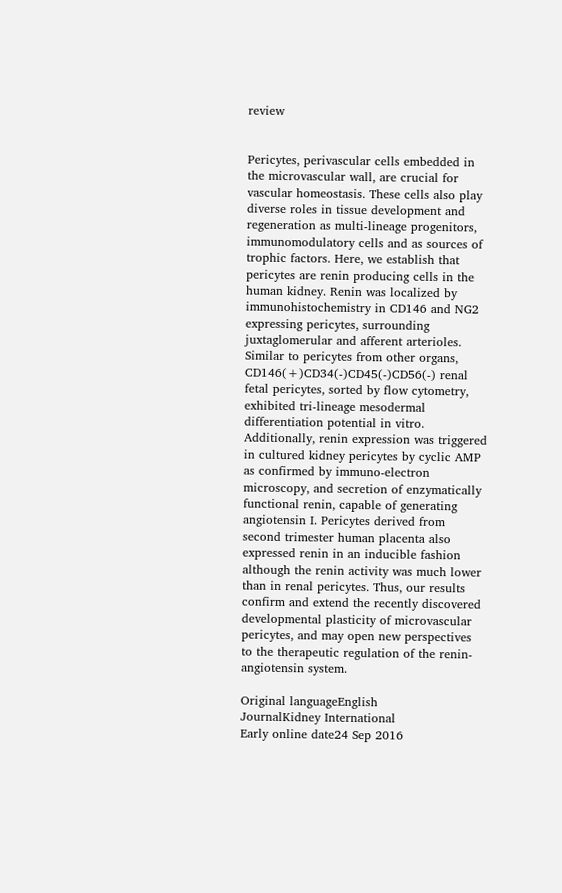review


Pericytes, perivascular cells embedded in the microvascular wall, are crucial for vascular homeostasis. These cells also play diverse roles in tissue development and regeneration as multi-lineage progenitors, immunomodulatory cells and as sources of trophic factors. Here, we establish that pericytes are renin producing cells in the human kidney. Renin was localized by immunohistochemistry in CD146 and NG2 expressing pericytes, surrounding juxtaglomerular and afferent arterioles. Similar to pericytes from other organs, CD146(+)CD34(-)CD45(-)CD56(-) renal fetal pericytes, sorted by flow cytometry, exhibited tri-lineage mesodermal differentiation potential in vitro. Additionally, renin expression was triggered in cultured kidney pericytes by cyclic AMP as confirmed by immuno-electron microscopy, and secretion of enzymatically functional renin, capable of generating angiotensin I. Pericytes derived from second trimester human placenta also expressed renin in an inducible fashion although the renin activity was much lower than in renal pericytes. Thus, our results confirm and extend the recently discovered developmental plasticity of microvascular pericytes, and may open new perspectives to the therapeutic regulation of the renin-angiotensin system.

Original languageEnglish
JournalKidney International
Early online date24 Sep 2016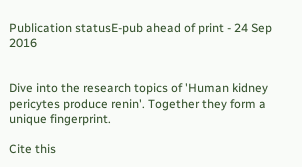Publication statusE-pub ahead of print - 24 Sep 2016


Dive into the research topics of 'Human kidney pericytes produce renin'. Together they form a unique fingerprint.

Cite this